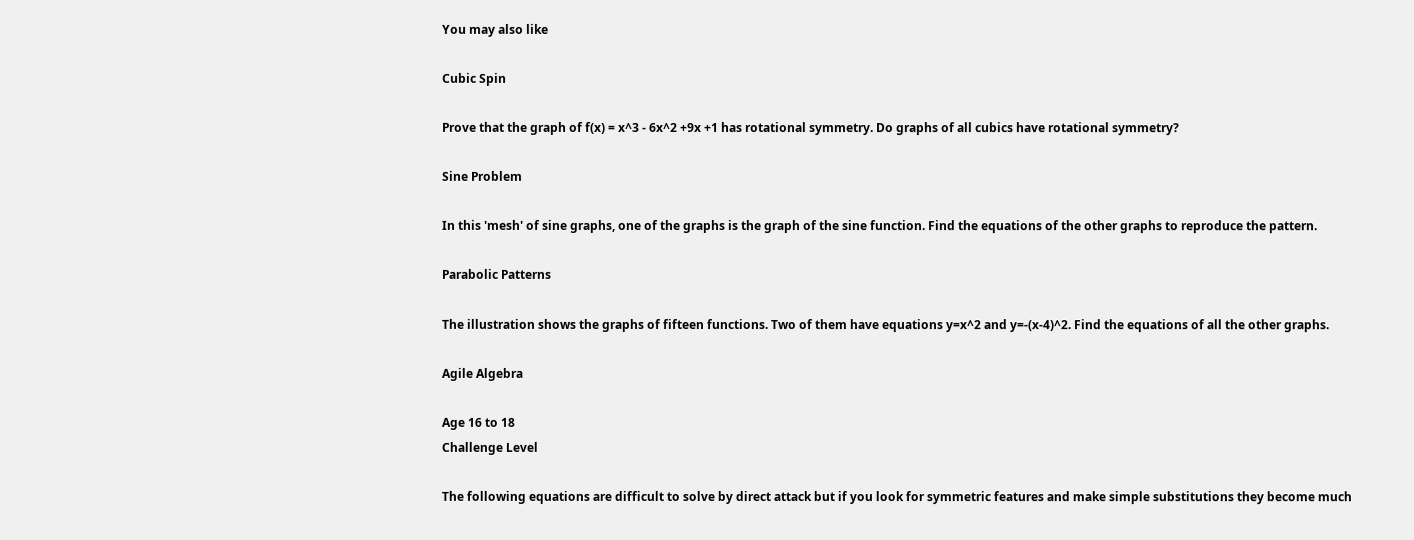You may also like

Cubic Spin

Prove that the graph of f(x) = x^3 - 6x^2 +9x +1 has rotational symmetry. Do graphs of all cubics have rotational symmetry?

Sine Problem

In this 'mesh' of sine graphs, one of the graphs is the graph of the sine function. Find the equations of the other graphs to reproduce the pattern.

Parabolic Patterns

The illustration shows the graphs of fifteen functions. Two of them have equations y=x^2 and y=-(x-4)^2. Find the equations of all the other graphs.

Agile Algebra

Age 16 to 18
Challenge Level

The following equations are difficult to solve by direct attack but if you look for symmetric features and make simple substitutions they become much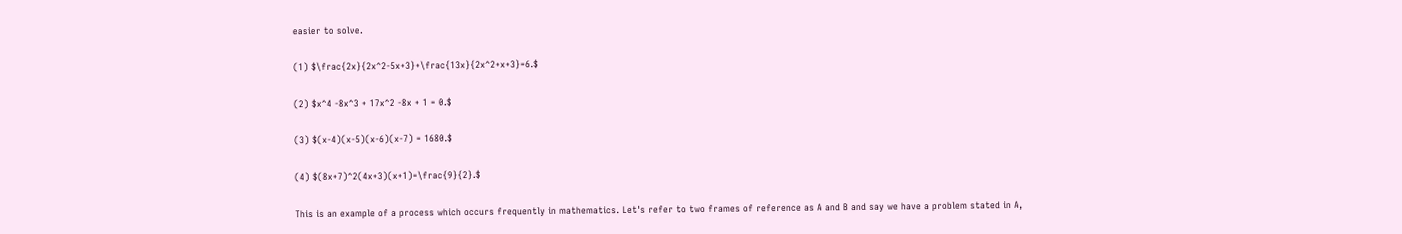easier to solve.

(1) $\frac{2x}{2x^2-5x+3}+\frac{13x}{2x^2+x+3}=6.$

(2) $x^4 -8x^3 + 17x^2 -8x + 1 = 0.$

(3) $(x-4)(x-5)(x-6)(x-7) = 1680.$

(4) $(8x+7)^2(4x+3)(x+1)=\frac{9}{2}.$

This is an example of a process which occurs frequently in mathematics. Let's refer to two frames of reference as A and B and say we have a problem stated in A,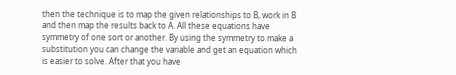then the technique is to map the given relationships to B, work in B and then map the results back to A. All these equations have symmetry of one sort or another. By using the symmetry to make a substitution you can change the variable and get an equation which is easier to solve. After that you have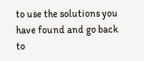to use the solutions you have found and go back to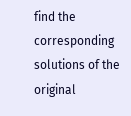find the corresponding solutions of the original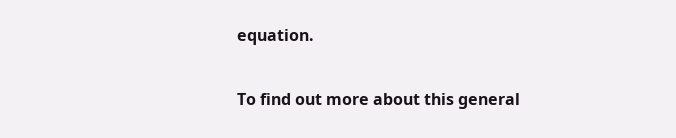equation.

To find out more about this general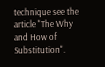technique see the article "The Why and How of Substitution".